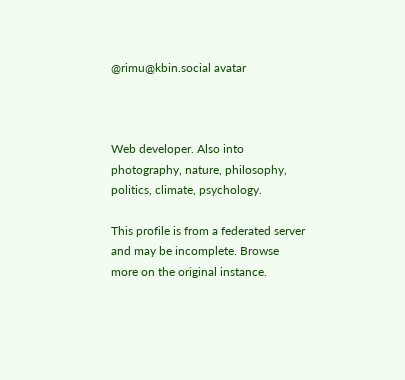@rimu@kbin.social avatar



Web developer. Also into photography, nature, philosophy, politics, climate, psychology.

This profile is from a federated server and may be incomplete. Browse more on the original instance.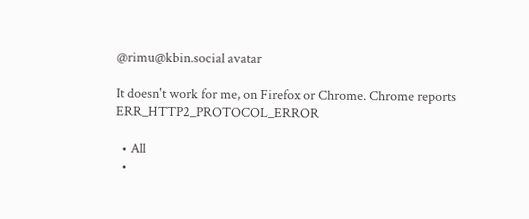@rimu@kbin.social avatar

It doesn't work for me, on Firefox or Chrome. Chrome reports ERR_HTTP2_PROTOCOL_ERROR

  • All
  •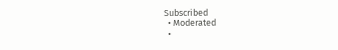Subscribed
  • Moderated
  •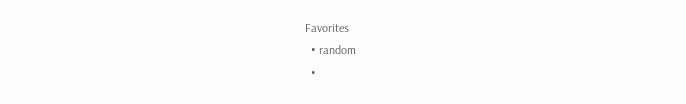Favorites
  • random
  •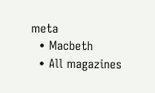meta
  • Macbeth
  • All magazines